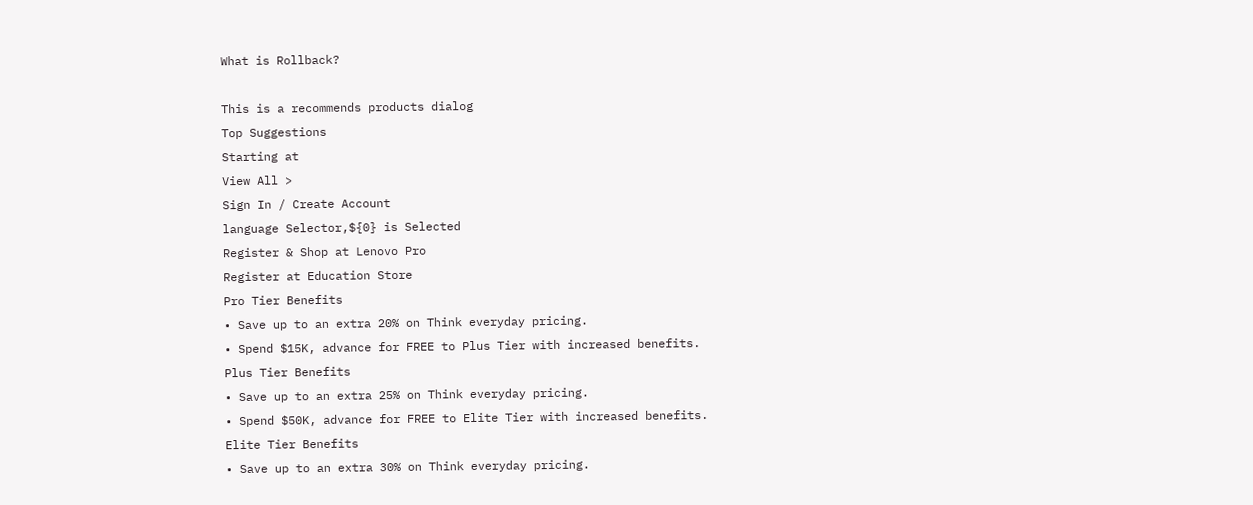What is Rollback?

This is a recommends products dialog
Top Suggestions
Starting at
View All >
Sign In / Create Account
language Selector,${0} is Selected
Register & Shop at Lenovo Pro
Register at Education Store
Pro Tier Benefits
• Save up to an extra 20% on Think everyday pricing.
• Spend $15K, advance for FREE to Plus Tier with increased benefits.
Plus Tier Benefits
• Save up to an extra 25% on Think everyday pricing.
• Spend $50K, advance for FREE to Elite Tier with increased benefits.
Elite Tier Benefits
• Save up to an extra 30% on Think everyday pricing.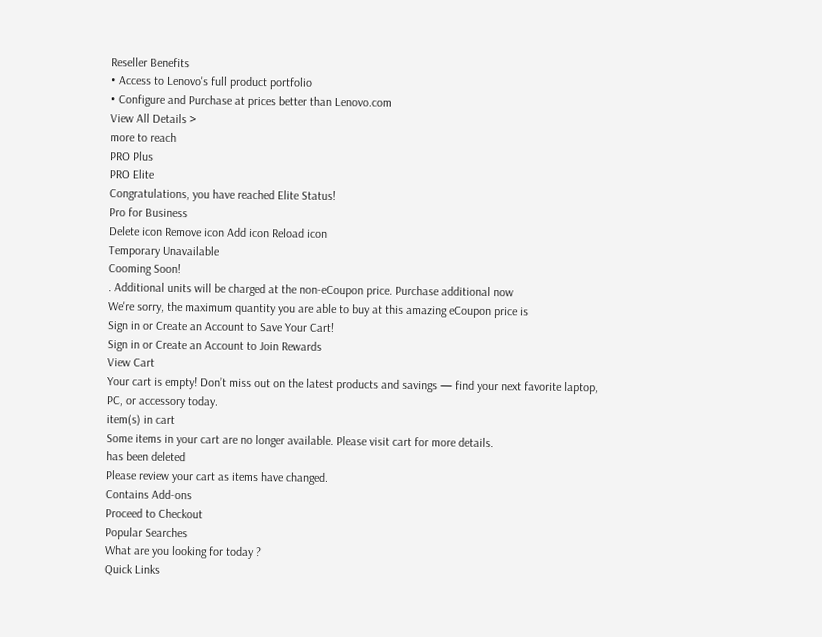Reseller Benefits
• Access to Lenovo's full product portfolio
• Configure and Purchase at prices better than Lenovo.com
View All Details >
more to reach
PRO Plus
PRO Elite
Congratulations, you have reached Elite Status!
Pro for Business
Delete icon Remove icon Add icon Reload icon
Temporary Unavailable
Cooming Soon!
. Additional units will be charged at the non-eCoupon price. Purchase additional now
We're sorry, the maximum quantity you are able to buy at this amazing eCoupon price is
Sign in or Create an Account to Save Your Cart!
Sign in or Create an Account to Join Rewards
View Cart
Your cart is empty! Don’t miss out on the latest products and savings — find your next favorite laptop, PC, or accessory today.
item(s) in cart
Some items in your cart are no longer available. Please visit cart for more details.
has been deleted
Please review your cart as items have changed.
Contains Add-ons
Proceed to Checkout
Popular Searches
What are you looking for today ?
Quick Links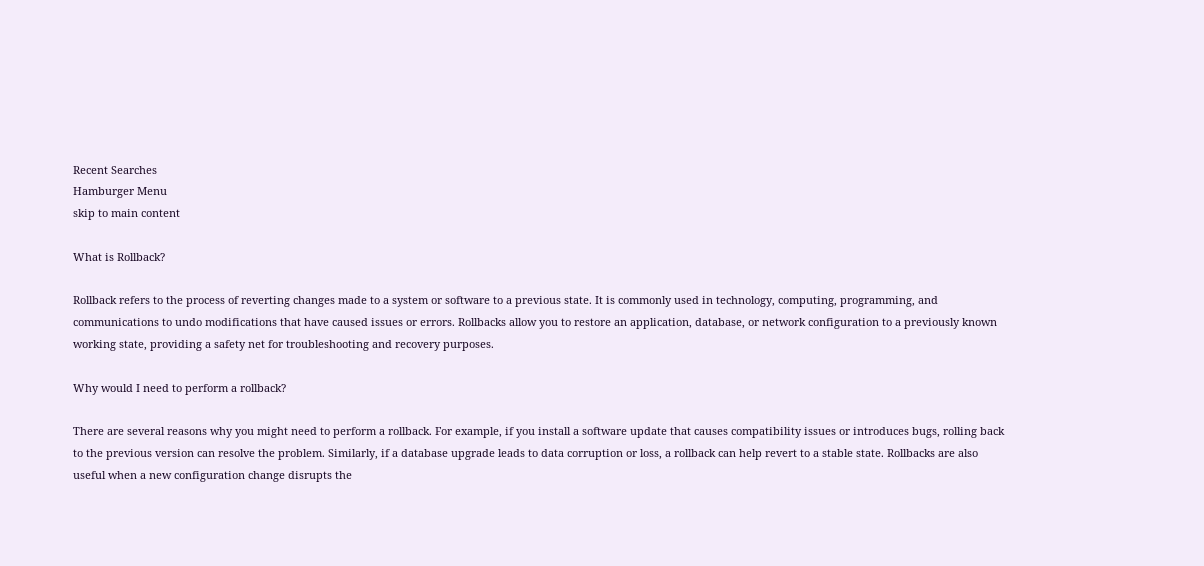Recent Searches
Hamburger Menu
skip to main content

What is Rollback?

Rollback refers to the process of reverting changes made to a system or software to a previous state. It is commonly used in technology, computing, programming, and communications to undo modifications that have caused issues or errors. Rollbacks allow you to restore an application, database, or network configuration to a previously known working state, providing a safety net for troubleshooting and recovery purposes.

Why would I need to perform a rollback?

There are several reasons why you might need to perform a rollback. For example, if you install a software update that causes compatibility issues or introduces bugs, rolling back to the previous version can resolve the problem. Similarly, if a database upgrade leads to data corruption or loss, a rollback can help revert to a stable state. Rollbacks are also useful when a new configuration change disrupts the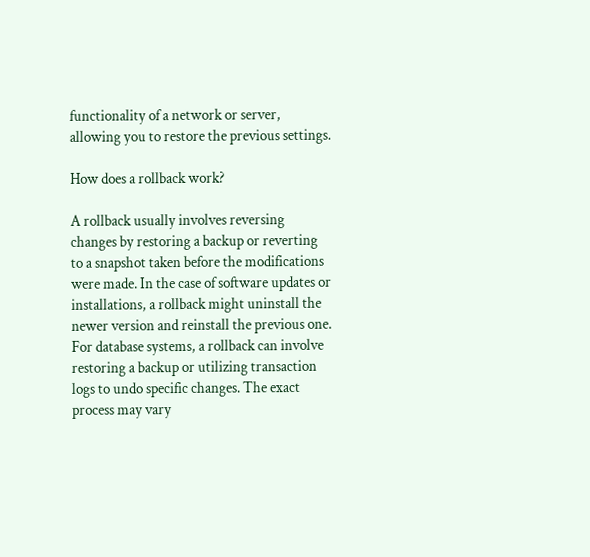functionality of a network or server, allowing you to restore the previous settings.

How does a rollback work?

A rollback usually involves reversing changes by restoring a backup or reverting to a snapshot taken before the modifications were made. In the case of software updates or installations, a rollback might uninstall the newer version and reinstall the previous one. For database systems, a rollback can involve restoring a backup or utilizing transaction logs to undo specific changes. The exact process may vary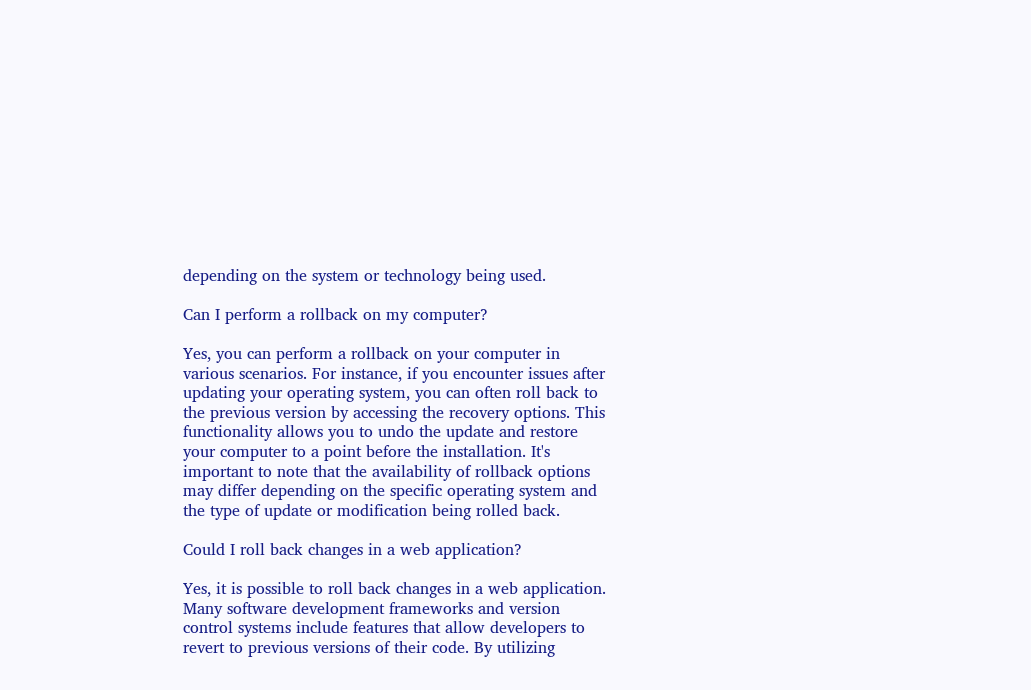depending on the system or technology being used.

Can I perform a rollback on my computer?

Yes, you can perform a rollback on your computer in various scenarios. For instance, if you encounter issues after updating your operating system, you can often roll back to the previous version by accessing the recovery options. This functionality allows you to undo the update and restore your computer to a point before the installation. It's important to note that the availability of rollback options may differ depending on the specific operating system and the type of update or modification being rolled back.

Could I roll back changes in a web application?

Yes, it is possible to roll back changes in a web application. Many software development frameworks and version control systems include features that allow developers to revert to previous versions of their code. By utilizing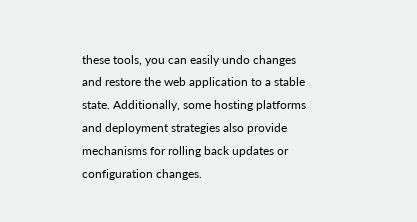these tools, you can easily undo changes and restore the web application to a stable state. Additionally, some hosting platforms and deployment strategies also provide mechanisms for rolling back updates or configuration changes.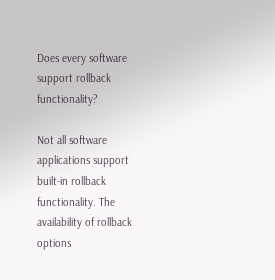Does every software support rollback functionality?

Not all software applications support built-in rollback functionality. The availability of rollback options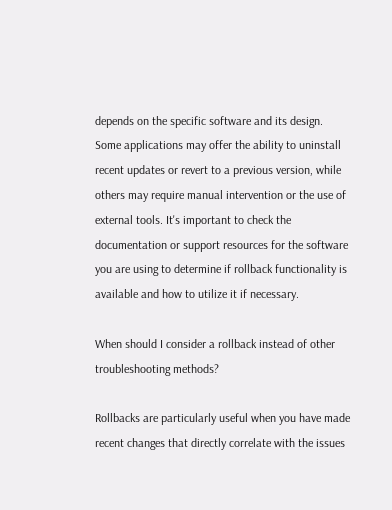depends on the specific software and its design. Some applications may offer the ability to uninstall recent updates or revert to a previous version, while others may require manual intervention or the use of external tools. It's important to check the documentation or support resources for the software you are using to determine if rollback functionality is available and how to utilize it if necessary.

When should I consider a rollback instead of other troubleshooting methods?

Rollbacks are particularly useful when you have made recent changes that directly correlate with the issues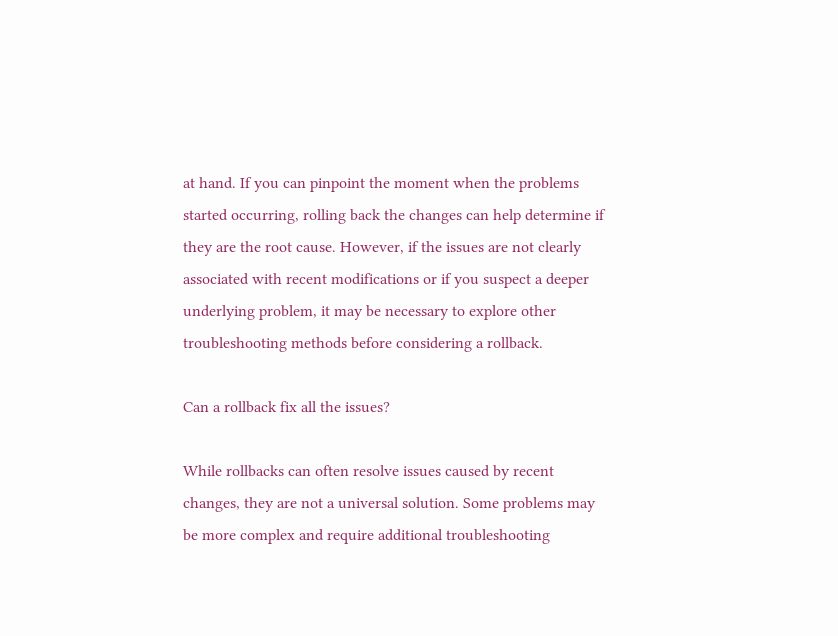at hand. If you can pinpoint the moment when the problems started occurring, rolling back the changes can help determine if they are the root cause. However, if the issues are not clearly associated with recent modifications or if you suspect a deeper underlying problem, it may be necessary to explore other troubleshooting methods before considering a rollback.

Can a rollback fix all the issues?

While rollbacks can often resolve issues caused by recent changes, they are not a universal solution. Some problems may be more complex and require additional troubleshooting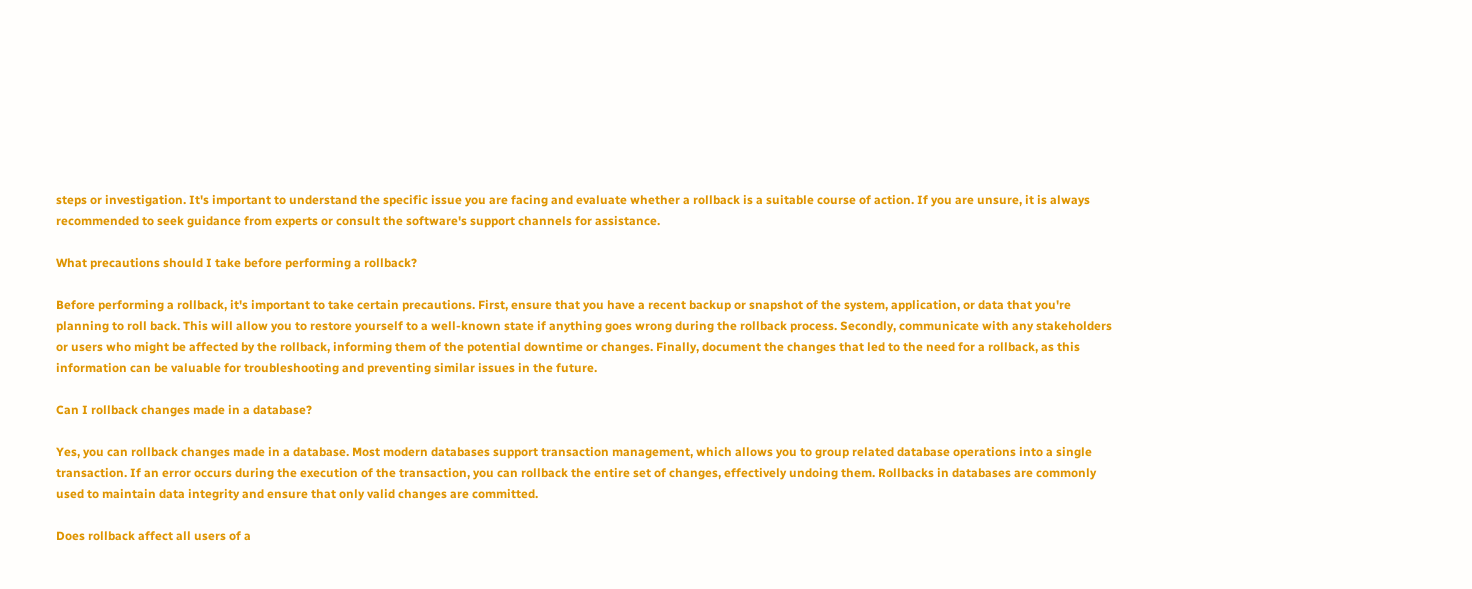steps or investigation. It's important to understand the specific issue you are facing and evaluate whether a rollback is a suitable course of action. If you are unsure, it is always recommended to seek guidance from experts or consult the software's support channels for assistance.

What precautions should I take before performing a rollback?

Before performing a rollback, it's important to take certain precautions. First, ensure that you have a recent backup or snapshot of the system, application, or data that you're planning to roll back. This will allow you to restore yourself to a well-known state if anything goes wrong during the rollback process. Secondly, communicate with any stakeholders or users who might be affected by the rollback, informing them of the potential downtime or changes. Finally, document the changes that led to the need for a rollback, as this information can be valuable for troubleshooting and preventing similar issues in the future.

Can I rollback changes made in a database?

Yes, you can rollback changes made in a database. Most modern databases support transaction management, which allows you to group related database operations into a single transaction. If an error occurs during the execution of the transaction, you can rollback the entire set of changes, effectively undoing them. Rollbacks in databases are commonly used to maintain data integrity and ensure that only valid changes are committed.

Does rollback affect all users of a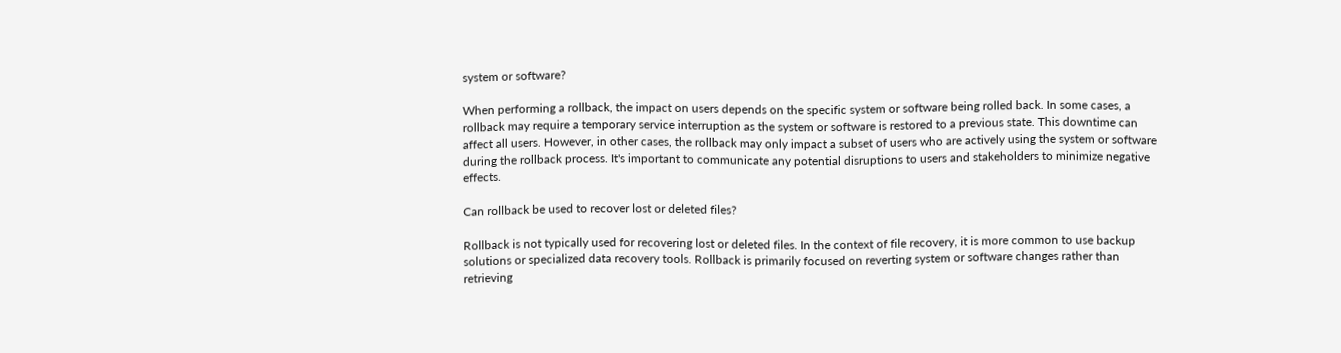system or software?

When performing a rollback, the impact on users depends on the specific system or software being rolled back. In some cases, a rollback may require a temporary service interruption as the system or software is restored to a previous state. This downtime can affect all users. However, in other cases, the rollback may only impact a subset of users who are actively using the system or software during the rollback process. It's important to communicate any potential disruptions to users and stakeholders to minimize negative effects.

Can rollback be used to recover lost or deleted files?

Rollback is not typically used for recovering lost or deleted files. In the context of file recovery, it is more common to use backup solutions or specialized data recovery tools. Rollback is primarily focused on reverting system or software changes rather than retrieving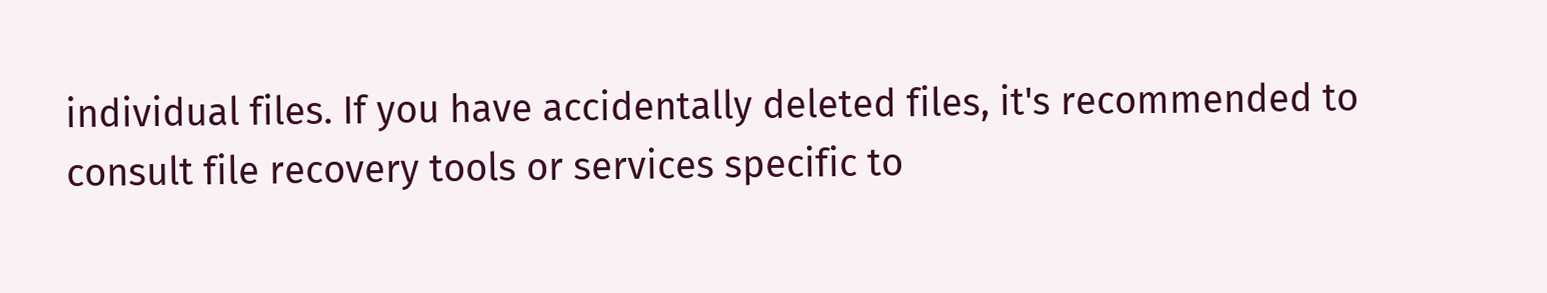individual files. If you have accidentally deleted files, it's recommended to consult file recovery tools or services specific to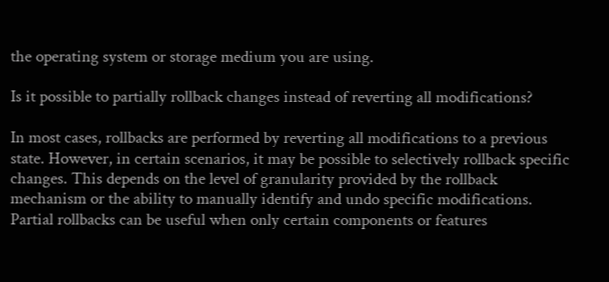the operating system or storage medium you are using.

Is it possible to partially rollback changes instead of reverting all modifications?

In most cases, rollbacks are performed by reverting all modifications to a previous state. However, in certain scenarios, it may be possible to selectively rollback specific changes. This depends on the level of granularity provided by the rollback mechanism or the ability to manually identify and undo specific modifications. Partial rollbacks can be useful when only certain components or features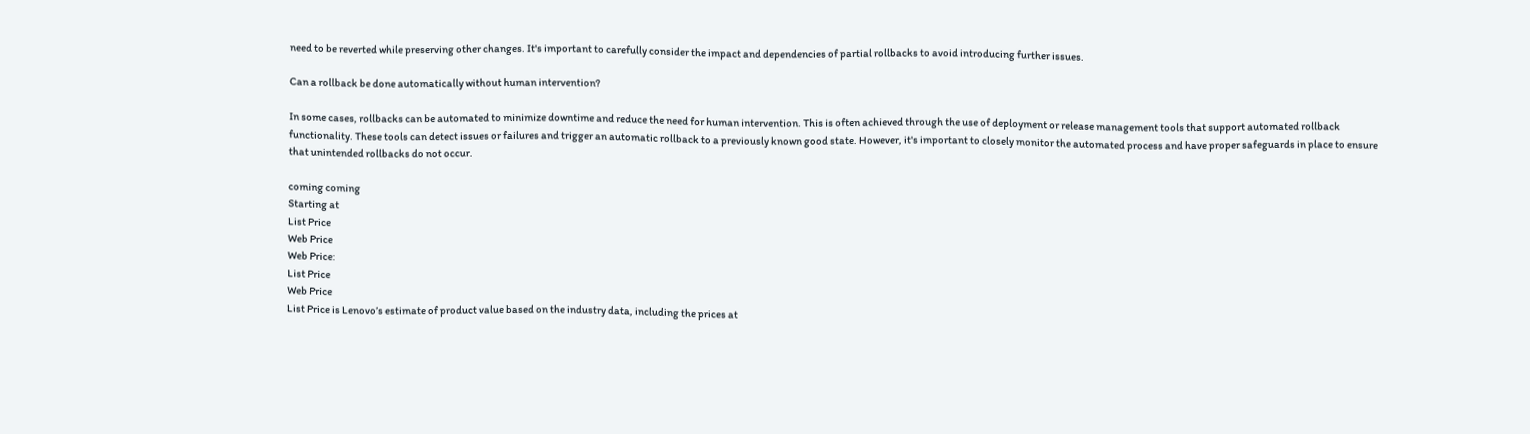need to be reverted while preserving other changes. It's important to carefully consider the impact and dependencies of partial rollbacks to avoid introducing further issues.

Can a rollback be done automatically without human intervention?

In some cases, rollbacks can be automated to minimize downtime and reduce the need for human intervention. This is often achieved through the use of deployment or release management tools that support automated rollback functionality. These tools can detect issues or failures and trigger an automatic rollback to a previously known good state. However, it's important to closely monitor the automated process and have proper safeguards in place to ensure that unintended rollbacks do not occur.

coming coming
Starting at
List Price
Web Price
Web Price:
List Price
Web Price
List Price is Lenovo’s estimate of product value based on the industry data, including the prices at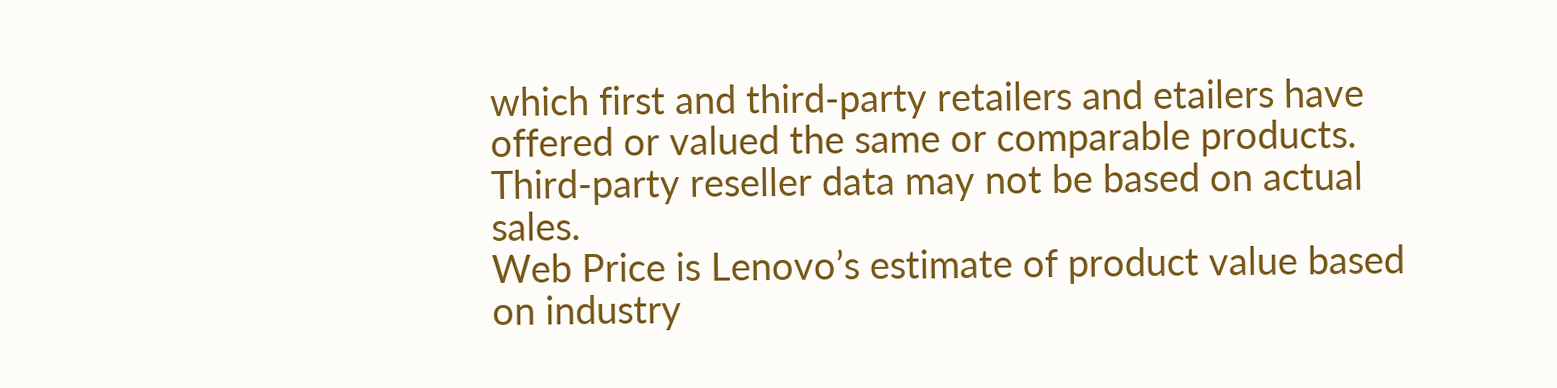which first and third-party retailers and etailers have offered or valued the same or comparable products. Third-party reseller data may not be based on actual sales.
Web Price is Lenovo’s estimate of product value based on industry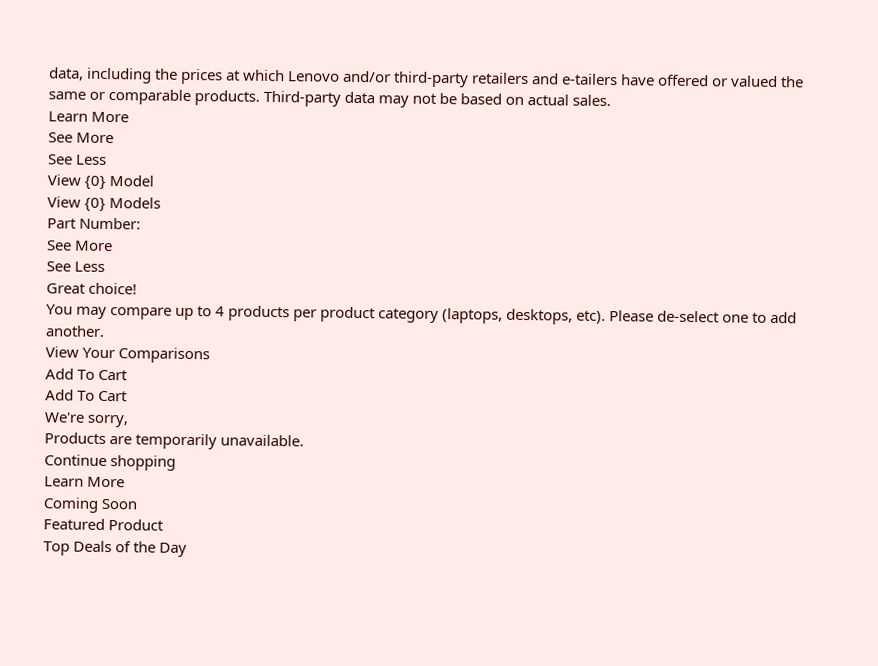data, including the prices at which Lenovo and/or third-party retailers and e-tailers have offered or valued the same or comparable products. Third-party data may not be based on actual sales.
Learn More
See More
See Less
View {0} Model
View {0} Models
Part Number:
See More
See Less
Great choice!
You may compare up to 4 products per product category (laptops, desktops, etc). Please de-select one to add another.
View Your Comparisons
Add To Cart
Add To Cart
We're sorry,
Products are temporarily unavailable.
Continue shopping
Learn More
Coming Soon
Featured Product
Top Deals of the Day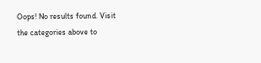Oops! No results found. Visit the categories above to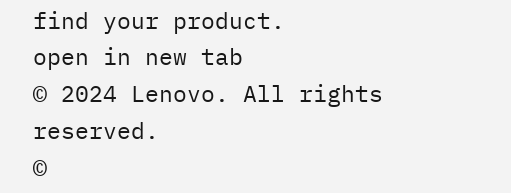find your product.
open in new tab
© 2024 Lenovo. All rights reserved.
©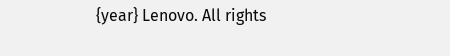{year} Lenovo. All rights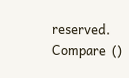reserved.
Compare  ()